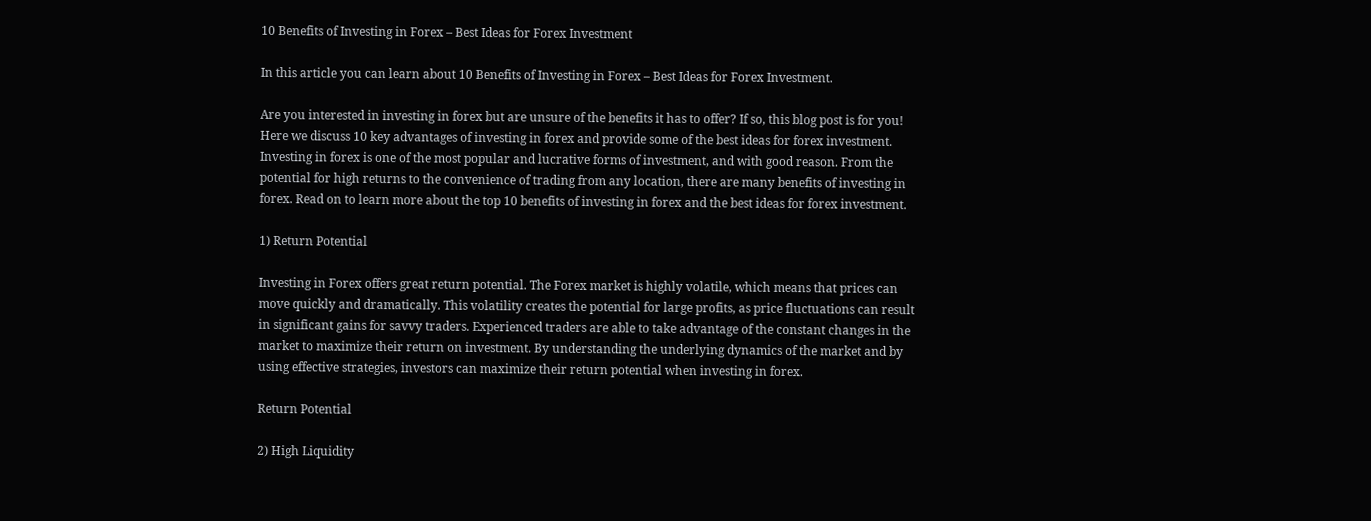10 Benefits of Investing in Forex – Best Ideas for Forex Investment

In this article you can learn about 10 Benefits of Investing in Forex – Best Ideas for Forex Investment.

Are you interested in investing in forex but are unsure of the benefits it has to offer? If so, this blog post is for you! Here we discuss 10 key advantages of investing in forex and provide some of the best ideas for forex investment. Investing in forex is one of the most popular and lucrative forms of investment, and with good reason. From the potential for high returns to the convenience of trading from any location, there are many benefits of investing in forex. Read on to learn more about the top 10 benefits of investing in forex and the best ideas for forex investment.

1) Return Potential

Investing in Forex offers great return potential. The Forex market is highly volatile, which means that prices can move quickly and dramatically. This volatility creates the potential for large profits, as price fluctuations can result in significant gains for savvy traders. Experienced traders are able to take advantage of the constant changes in the market to maximize their return on investment. By understanding the underlying dynamics of the market and by using effective strategies, investors can maximize their return potential when investing in forex.

Return Potential

2) High Liquidity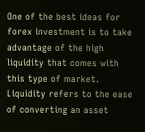One of the best ideas for forex investment is to take advantage of the high liquidity that comes with this type of market. Liquidity refers to the ease of converting an asset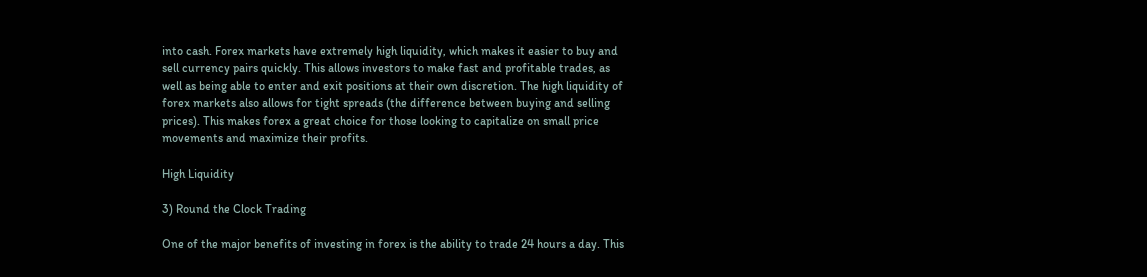into cash. Forex markets have extremely high liquidity, which makes it easier to buy and sell currency pairs quickly. This allows investors to make fast and profitable trades, as well as being able to enter and exit positions at their own discretion. The high liquidity of forex markets also allows for tight spreads (the difference between buying and selling prices). This makes forex a great choice for those looking to capitalize on small price movements and maximize their profits.

High Liquidity

3) Round the Clock Trading

One of the major benefits of investing in forex is the ability to trade 24 hours a day. This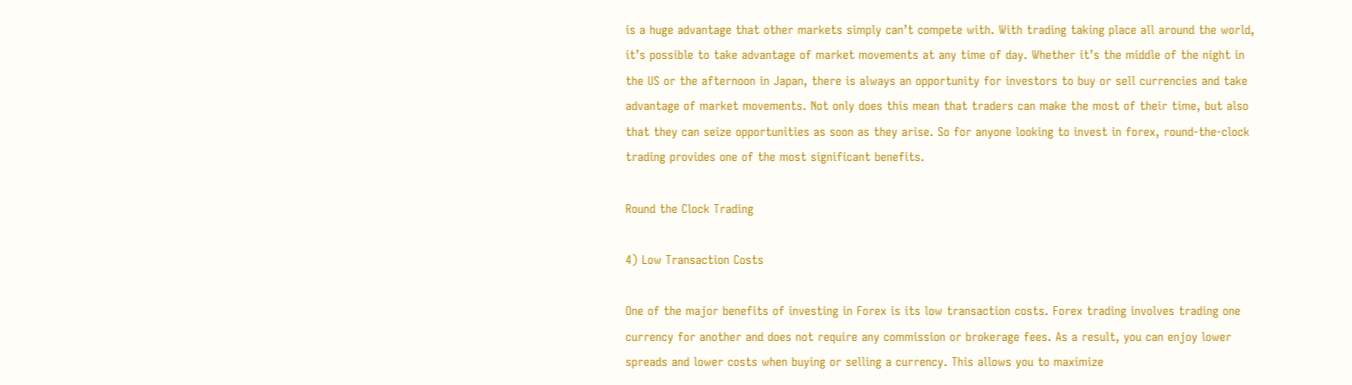is a huge advantage that other markets simply can’t compete with. With trading taking place all around the world, it’s possible to take advantage of market movements at any time of day. Whether it’s the middle of the night in the US or the afternoon in Japan, there is always an opportunity for investors to buy or sell currencies and take advantage of market movements. Not only does this mean that traders can make the most of their time, but also that they can seize opportunities as soon as they arise. So for anyone looking to invest in forex, round-the-clock trading provides one of the most significant benefits.

Round the Clock Trading

4) Low Transaction Costs

One of the major benefits of investing in Forex is its low transaction costs. Forex trading involves trading one currency for another and does not require any commission or brokerage fees. As a result, you can enjoy lower spreads and lower costs when buying or selling a currency. This allows you to maximize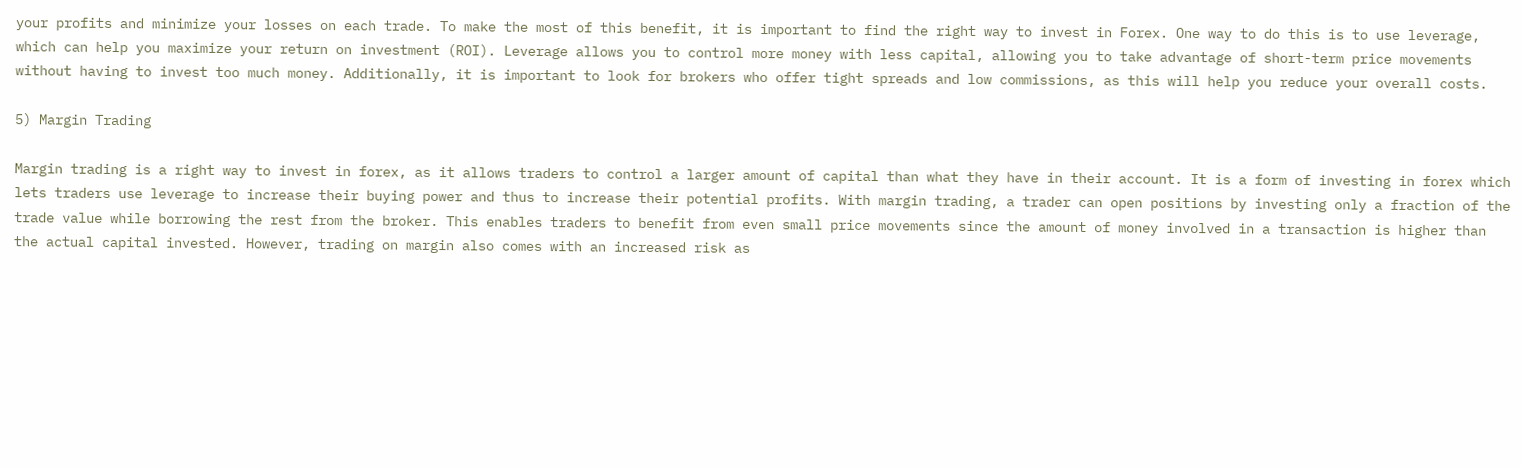your profits and minimize your losses on each trade. To make the most of this benefit, it is important to find the right way to invest in Forex. One way to do this is to use leverage, which can help you maximize your return on investment (ROI). Leverage allows you to control more money with less capital, allowing you to take advantage of short-term price movements without having to invest too much money. Additionally, it is important to look for brokers who offer tight spreads and low commissions, as this will help you reduce your overall costs.

5) Margin Trading

Margin trading is a right way to invest in forex, as it allows traders to control a larger amount of capital than what they have in their account. It is a form of investing in forex which lets traders use leverage to increase their buying power and thus to increase their potential profits. With margin trading, a trader can open positions by investing only a fraction of the trade value while borrowing the rest from the broker. This enables traders to benefit from even small price movements since the amount of money involved in a transaction is higher than the actual capital invested. However, trading on margin also comes with an increased risk as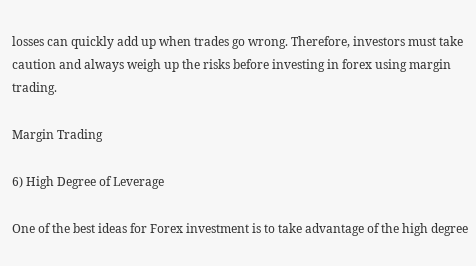losses can quickly add up when trades go wrong. Therefore, investors must take caution and always weigh up the risks before investing in forex using margin trading.

Margin Trading

6) High Degree of Leverage

One of the best ideas for Forex investment is to take advantage of the high degree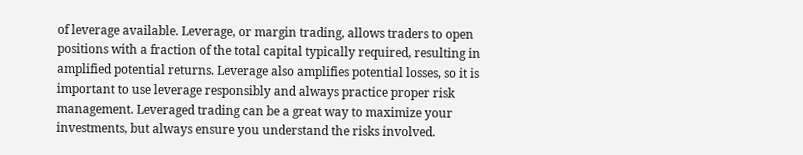of leverage available. Leverage, or margin trading, allows traders to open positions with a fraction of the total capital typically required, resulting in amplified potential returns. Leverage also amplifies potential losses, so it is important to use leverage responsibly and always practice proper risk management. Leveraged trading can be a great way to maximize your investments, but always ensure you understand the risks involved.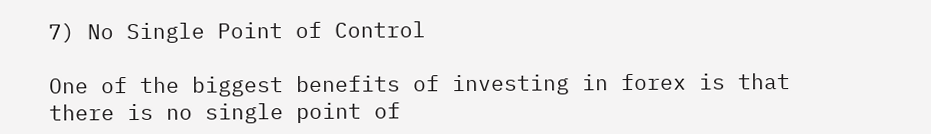7) No Single Point of Control

One of the biggest benefits of investing in forex is that there is no single point of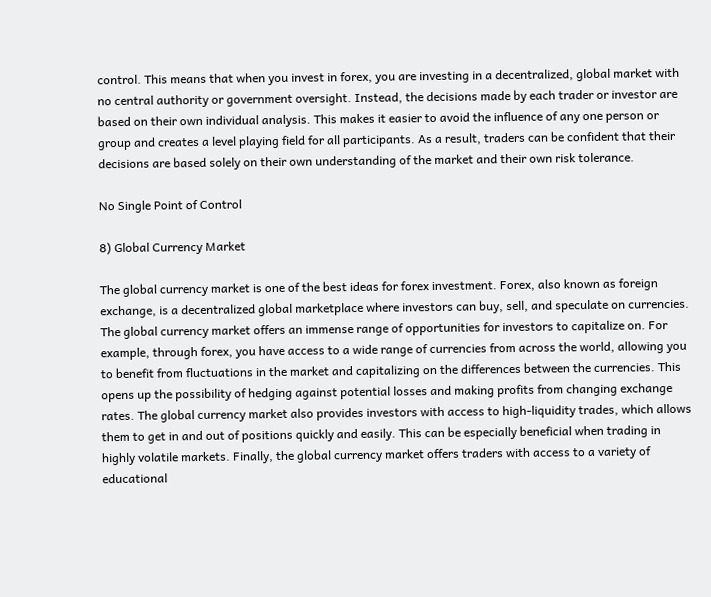control. This means that when you invest in forex, you are investing in a decentralized, global market with no central authority or government oversight. Instead, the decisions made by each trader or investor are based on their own individual analysis. This makes it easier to avoid the influence of any one person or group and creates a level playing field for all participants. As a result, traders can be confident that their decisions are based solely on their own understanding of the market and their own risk tolerance.

No Single Point of Control

8) Global Currency Market

The global currency market is one of the best ideas for forex investment. Forex, also known as foreign exchange, is a decentralized global marketplace where investors can buy, sell, and speculate on currencies. The global currency market offers an immense range of opportunities for investors to capitalize on. For example, through forex, you have access to a wide range of currencies from across the world, allowing you to benefit from fluctuations in the market and capitalizing on the differences between the currencies. This opens up the possibility of hedging against potential losses and making profits from changing exchange rates. The global currency market also provides investors with access to high-liquidity trades, which allows them to get in and out of positions quickly and easily. This can be especially beneficial when trading in highly volatile markets. Finally, the global currency market offers traders with access to a variety of educational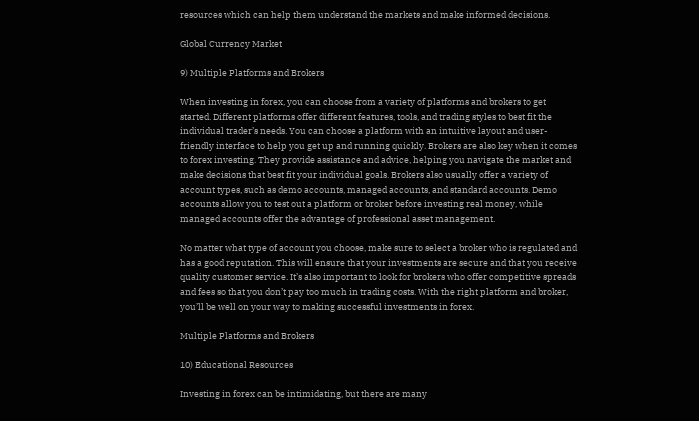resources which can help them understand the markets and make informed decisions.

Global Currency Market

9) Multiple Platforms and Brokers

When investing in forex, you can choose from a variety of platforms and brokers to get started. Different platforms offer different features, tools, and trading styles to best fit the individual trader’s needs. You can choose a platform with an intuitive layout and user-friendly interface to help you get up and running quickly. Brokers are also key when it comes to forex investing. They provide assistance and advice, helping you navigate the market and make decisions that best fit your individual goals. Brokers also usually offer a variety of account types, such as demo accounts, managed accounts, and standard accounts. Demo accounts allow you to test out a platform or broker before investing real money, while managed accounts offer the advantage of professional asset management.

No matter what type of account you choose, make sure to select a broker who is regulated and has a good reputation. This will ensure that your investments are secure and that you receive quality customer service. It’s also important to look for brokers who offer competitive spreads and fees so that you don’t pay too much in trading costs. With the right platform and broker, you’ll be well on your way to making successful investments in forex.

Multiple Platforms and Brokers

10) Educational Resources

Investing in forex can be intimidating, but there are many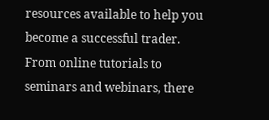resources available to help you become a successful trader. From online tutorials to seminars and webinars, there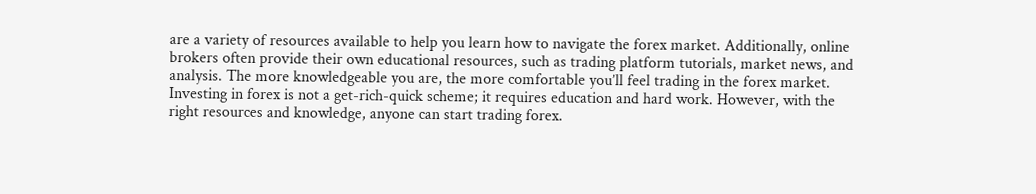are a variety of resources available to help you learn how to navigate the forex market. Additionally, online brokers often provide their own educational resources, such as trading platform tutorials, market news, and analysis. The more knowledgeable you are, the more comfortable you’ll feel trading in the forex market. Investing in forex is not a get-rich-quick scheme; it requires education and hard work. However, with the right resources and knowledge, anyone can start trading forex.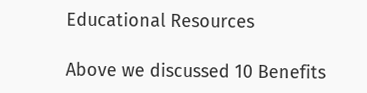Educational Resources

Above we discussed 10 Benefits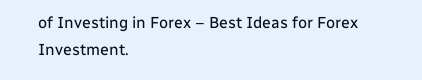of Investing in Forex – Best Ideas for Forex Investment.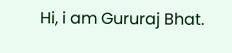Hi, i am Gururaj Bhat.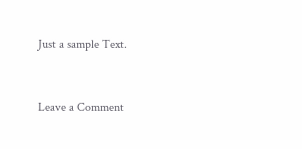Just a sample Text.


Leave a Comment